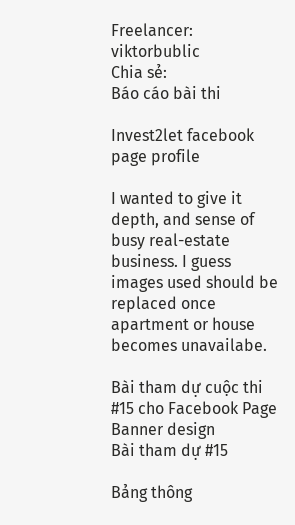Freelancer: viktorbublic
Chia sẻ:
Báo cáo bài thi

Invest2let facebook page profile

I wanted to give it depth, and sense of busy real-estate business. I guess images used should be replaced once apartment or house becomes unavailabe.

Bài tham dự cuộc thi #15 cho Facebook Page Banner design
Bài tham dự #15

Bảng thông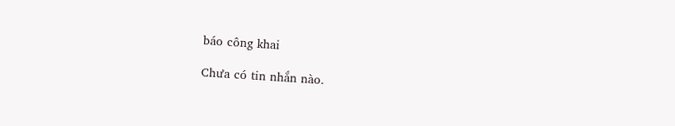báo công khai

Chưa có tin nhắn nào.